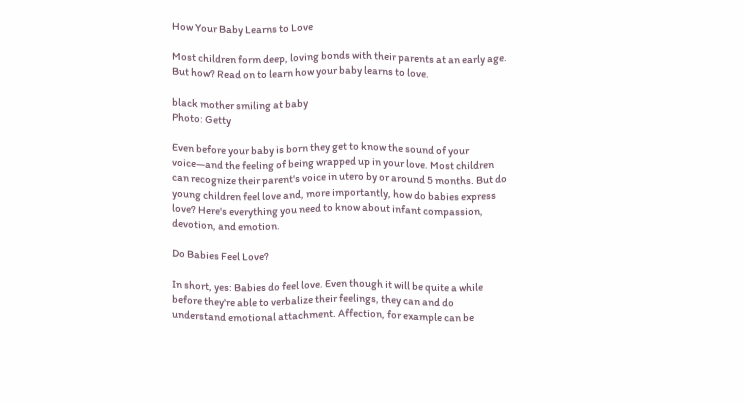How Your Baby Learns to Love

Most children form deep, loving bonds with their parents at an early age. But how? Read on to learn how your baby learns to love.

black mother smiling at baby
Photo: Getty

Even before your baby is born they get to know the sound of your voice—and the feeling of being wrapped up in your love. Most children can recognize their parent's voice in utero by or around 5 months. But do young children feel love and, more importantly, how do babies express love? Here's everything you need to know about infant compassion, devotion, and emotion.

Do Babies Feel Love?

In short, yes: Babies do feel love. Even though it will be quite a while before they're able to verbalize their feelings, they can and do understand emotional attachment. Affection, for example can be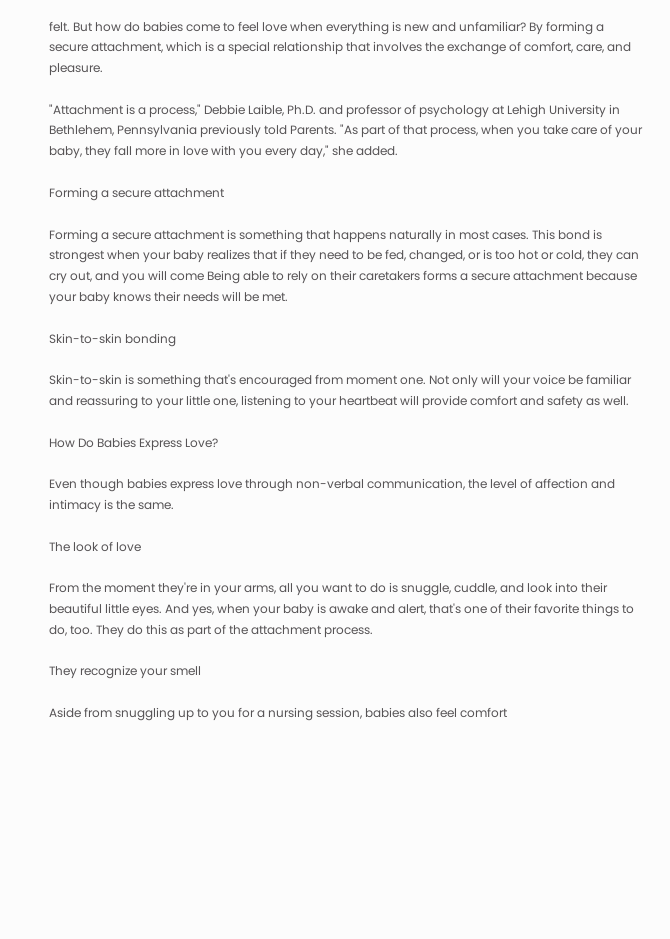felt. But how do babies come to feel love when everything is new and unfamiliar? By forming a secure attachment, which is a special relationship that involves the exchange of comfort, care, and pleasure.

"Attachment is a process," Debbie Laible, Ph.D. and professor of psychology at Lehigh University in Bethlehem, Pennsylvania previously told Parents. "As part of that process, when you take care of your baby, they fall more in love with you every day," she added.

Forming a secure attachment

Forming a secure attachment is something that happens naturally in most cases. This bond is strongest when your baby realizes that if they need to be fed, changed, or is too hot or cold, they can cry out, and you will come Being able to rely on their caretakers forms a secure attachment because your baby knows their needs will be met.

Skin-to-skin bonding

Skin-to-skin is something that's encouraged from moment one. Not only will your voice be familiar and reassuring to your little one, listening to your heartbeat will provide comfort and safety as well.

How Do Babies Express Love?

Even though babies express love through non-verbal communication, the level of affection and intimacy is the same.

The look of love

From the moment they're in your arms, all you want to do is snuggle, cuddle, and look into their beautiful little eyes. And yes, when your baby is awake and alert, that's one of their favorite things to do, too. They do this as part of the attachment process.

They recognize your smell

Aside from snuggling up to you for a nursing session, babies also feel comfort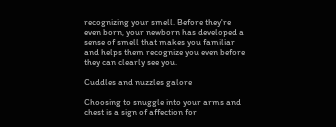recognizing your smell. Before they're even born, your newborn has developed a sense of smell that makes you familiar and helps them recognize you even before they can clearly see you.

Cuddles and nuzzles galore

Choosing to snuggle into your arms and chest is a sign of affection for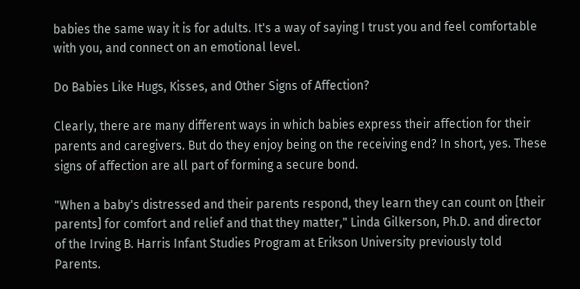babies the same way it is for adults. It's a way of saying I trust you and feel comfortable with you, and connect on an emotional level.

Do Babies Like Hugs, Kisses, and Other Signs of Affection?

Clearly, there are many different ways in which babies express their affection for their parents and caregivers. But do they enjoy being on the receiving end? In short, yes. These signs of affection are all part of forming a secure bond.

"When a baby's distressed and their parents respond, they learn they can count on [their parents] for comfort and relief and that they matter," Linda Gilkerson, Ph.D. and director of the Irving B. Harris Infant Studies Program at Erikson University previously told Parents.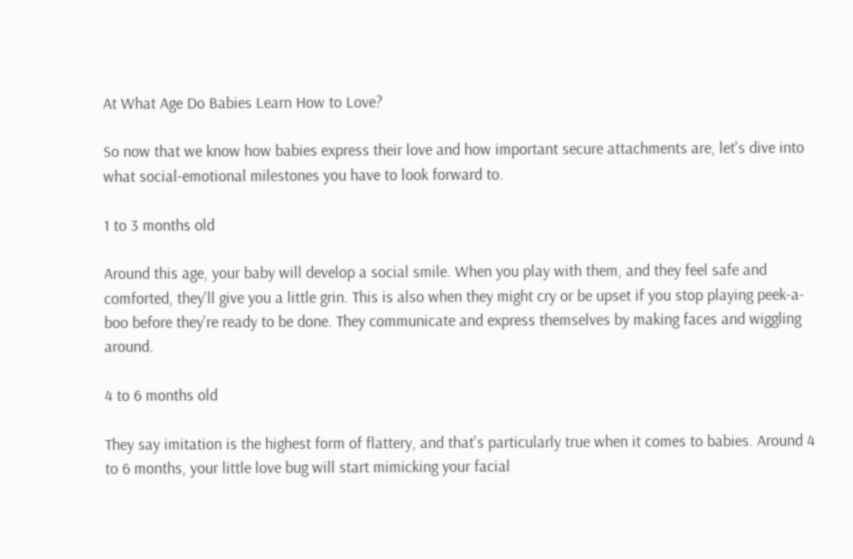At What Age Do Babies Learn How to Love?

So now that we know how babies express their love and how important secure attachments are, let's dive into what social-emotional milestones you have to look forward to.

1 to 3 months old

Around this age, your baby will develop a social smile. When you play with them, and they feel safe and comforted, they'll give you a little grin. This is also when they might cry or be upset if you stop playing peek-a-boo before they're ready to be done. They communicate and express themselves by making faces and wiggling around.

4 to 6 months old

They say imitation is the highest form of flattery, and that's particularly true when it comes to babies. Around 4 to 6 months, your little love bug will start mimicking your facial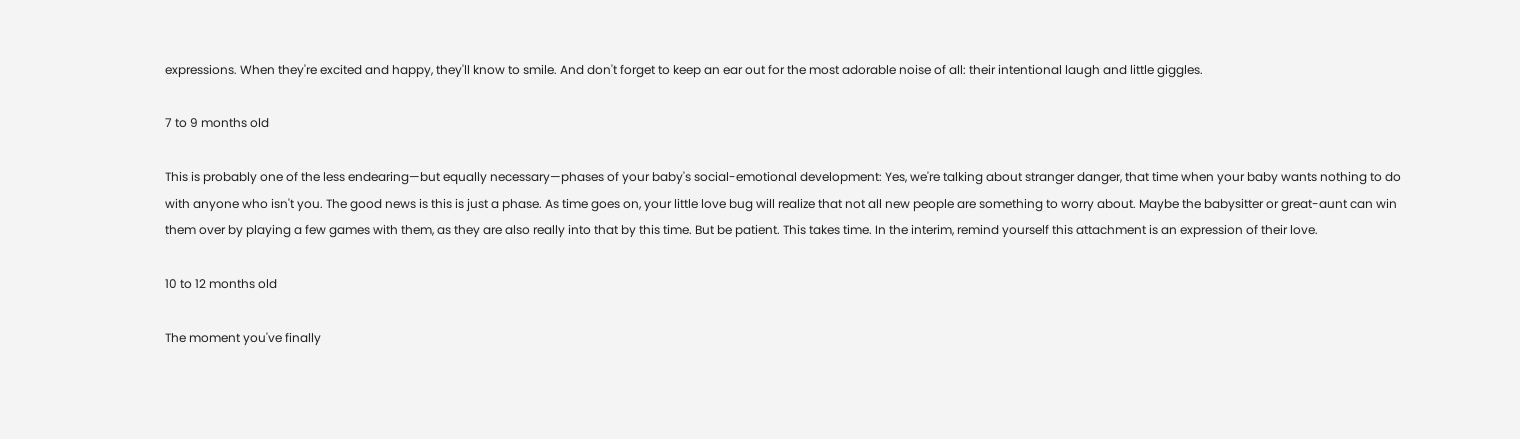expressions. When they're excited and happy, they'll know to smile. And don't forget to keep an ear out for the most adorable noise of all: their intentional laugh and little giggles.

7 to 9 months old

This is probably one of the less endearing—but equally necessary—phases of your baby's social-emotional development: Yes, we're talking about stranger danger, that time when your baby wants nothing to do with anyone who isn't you. The good news is this is just a phase. As time goes on, your little love bug will realize that not all new people are something to worry about. Maybe the babysitter or great-aunt can win them over by playing a few games with them, as they are also really into that by this time. But be patient. This takes time. In the interim, remind yourself this attachment is an expression of their love.

10 to 12 months old

The moment you've finally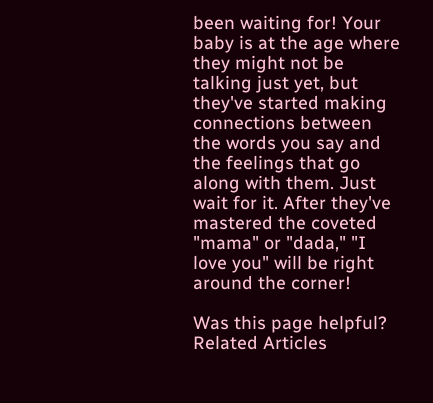been waiting for! Your baby is at the age where they might not be talking just yet, but they've started making connections between the words you say and the feelings that go along with them. Just wait for it. After they've mastered the coveted "mama" or "dada," "I love you" will be right around the corner!

Was this page helpful?
Related Articles